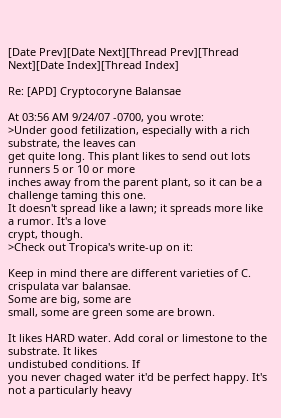[Date Prev][Date Next][Thread Prev][Thread Next][Date Index][Thread Index]

Re: [APD] Cryptocoryne Balansae

At 03:56 AM 9/24/07 -0700, you wrote:
>Under good fetilization, especially with a rich substrate, the leaves can
get quite long. This plant likes to send out lots runners 5 or 10 or more
inches away from the parent plant, so it can be a challenge taming this one.
It doesn't spread like a lawn; it spreads more like a rumor. It's a love
crypt, though.
>Check out Tropica's write-up on it:

Keep in mind there are different varieties of C. crispulata var balansae.
Some are big, some are
small, some are green some are brown.

It likes HARD water. Add coral or limestone to the substrate. It likes
undistubed conditions. If
you never chaged water it'd be perfect happy. It's not a particularly heavy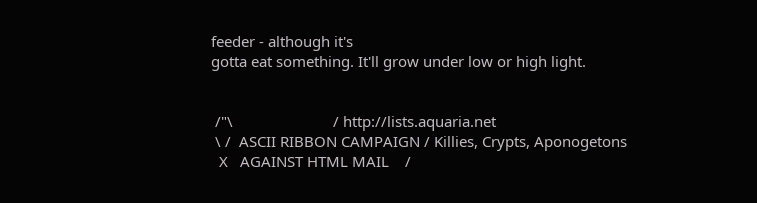feeder - although it's
gotta eat something. It'll grow under low or high light.


 /"\                         / http://lists.aquaria.net
 \ /  ASCII RIBBON CAMPAIGN / Killies, Crypts, Aponogetons
  X   AGAINST HTML MAIL    /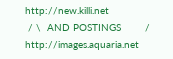http://new.killi.net
 / \  AND POSTINGS        / http://images.aquaria.net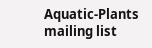Aquatic-Plants mailing list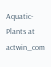Aquatic-Plants at actwin_com